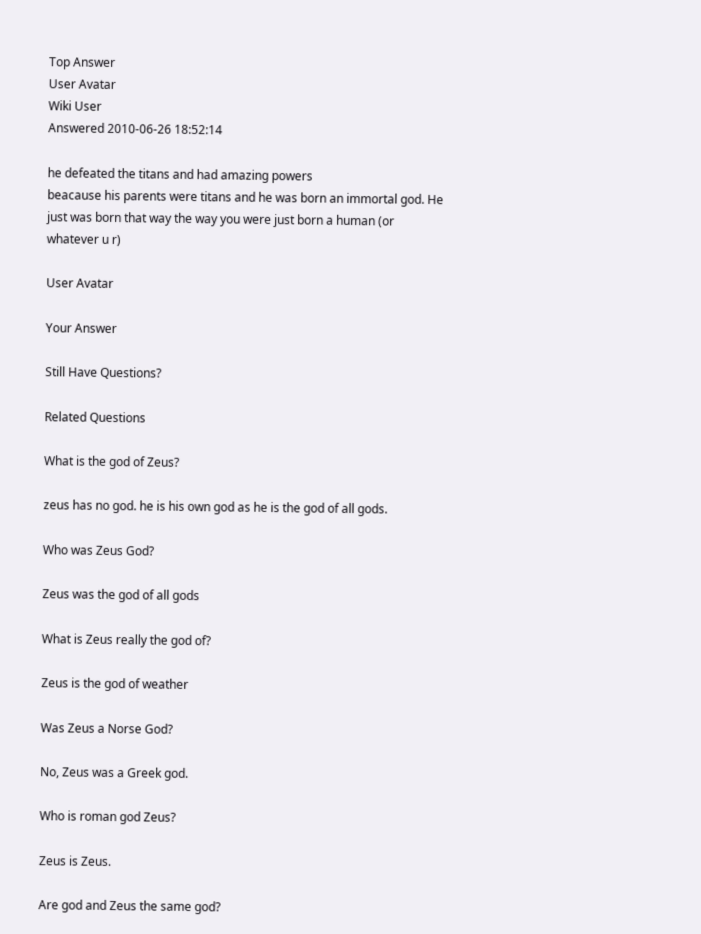Top Answer
User Avatar
Wiki User
Answered 2010-06-26 18:52:14

he defeated the titans and had amazing powers
beacause his parents were titans and he was born an immortal god. He just was born that way the way you were just born a human (or whatever u r)

User Avatar

Your Answer

Still Have Questions?

Related Questions

What is the god of Zeus?

zeus has no god. he is his own god as he is the god of all gods.

Who was Zeus God?

Zeus was the god of all gods

What is Zeus really the god of?

Zeus is the god of weather

Was Zeus a Norse God?

No, Zeus was a Greek god.

Who is roman god Zeus?

Zeus is Zeus.

Are god and Zeus the same god?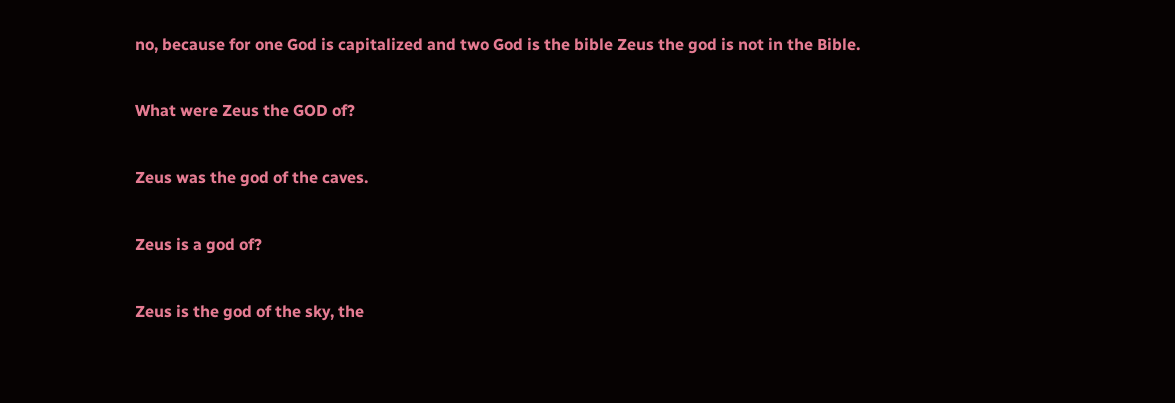no, because for one God is capitalized and two God is the bible Zeus the god is not in the Bible.

What were Zeus the GOD of?

Zeus was the god of the caves.

Zeus is a god of?

Zeus is the god of the sky, the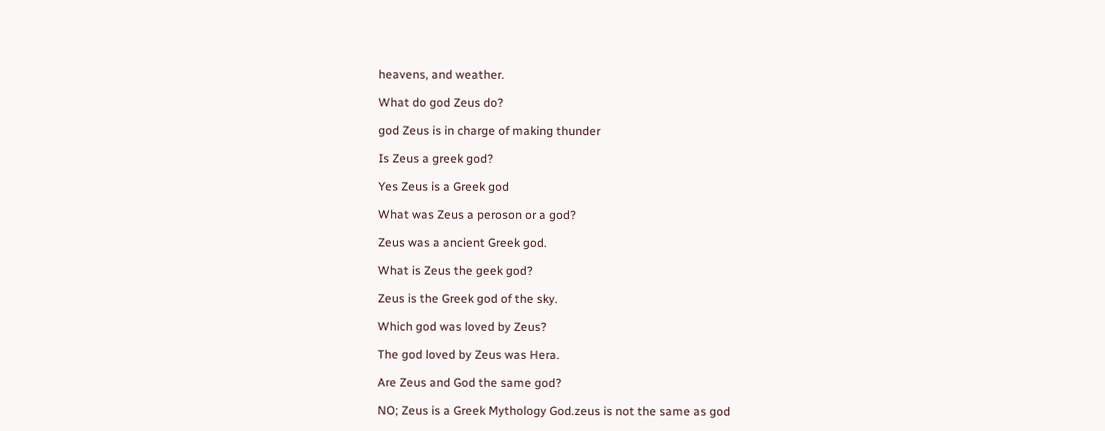heavens, and weather.

What do god Zeus do?

god Zeus is in charge of making thunder

Is Zeus a greek god?

Yes Zeus is a Greek god

What was Zeus a peroson or a god?

Zeus was a ancient Greek god.

What is Zeus the geek god?

Zeus is the Greek god of the sky.

Which god was loved by Zeus?

The god loved by Zeus was Hera.

Are Zeus and God the same god?

NO; Zeus is a Greek Mythology God.zeus is not the same as god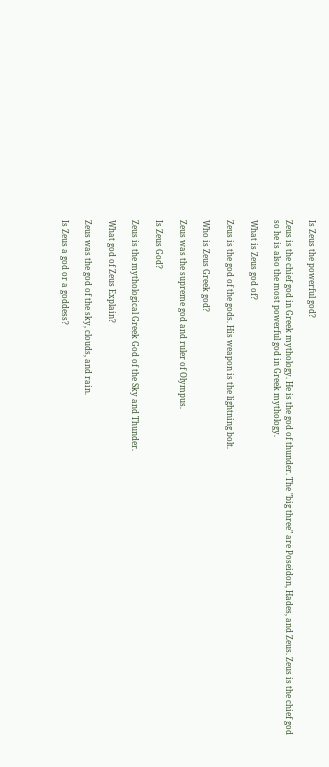Is Zeus the powerful god?

Zeus is the chief god in Greek mythology. He is the god of thunder. The "big three" are Poseidon, Hades, and Zeus. Zeus is the chief god so he is also the most powerful god in Greek mythology.

What is Zeus god of?

Zeus is the god of the gods. His weapon is the lightning bolt.

Who is Zeus Greek god?

Zeus was the supreme god and ruler of Olympus.

Is Zeus God?

Zeus is the mythological Greek God of the Sky and Thunder.

What god of Zeus Explain?

Zeus was the god of the sky, clouds, and rain.

Is Zeus a god or a goddess?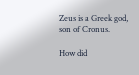Zeus is a Greek god, son of Cronus.

How did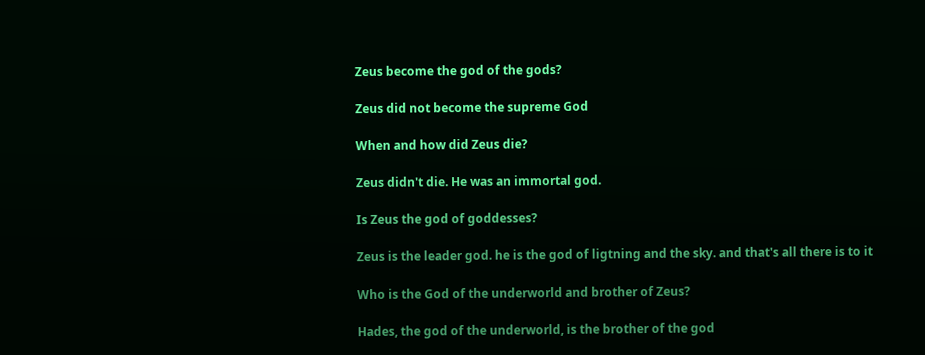Zeus become the god of the gods?

Zeus did not become the supreme God

When and how did Zeus die?

Zeus didn't die. He was an immortal god.

Is Zeus the god of goddesses?

Zeus is the leader god. he is the god of ligtning and the sky. and that's all there is to it

Who is the God of the underworld and brother of Zeus?

Hades, the god of the underworld, is the brother of the god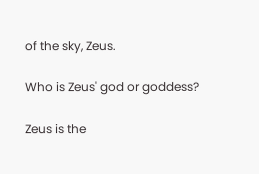of the sky, Zeus.

Who is Zeus' god or goddess?

Zeus is the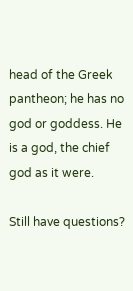head of the Greek pantheon; he has no god or goddess. He is a god, the chief god as it were.

Still have questions?